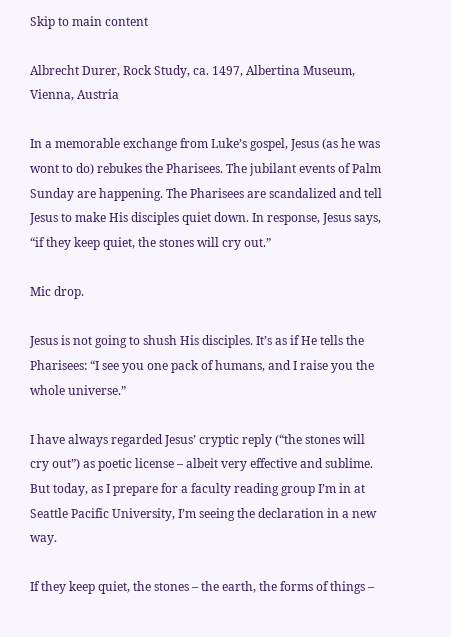Skip to main content

Albrecht Durer, Rock Study, ca. 1497, Albertina Museum, Vienna, Austria

In a memorable exchange from Luke’s gospel, Jesus (as he was wont to do) rebukes the Pharisees. The jubilant events of Palm Sunday are happening. The Pharisees are scandalized and tell Jesus to make His disciples quiet down. In response, Jesus says, “if they keep quiet, the stones will cry out.”

Mic drop.

Jesus is not going to shush His disciples. It’s as if He tells the Pharisees: “I see you one pack of humans, and I raise you the whole universe.”

I have always regarded Jesus’ cryptic reply (“the stones will cry out”) as poetic license – albeit very effective and sublime. But today, as I prepare for a faculty reading group I’m in at Seattle Pacific University, I’m seeing the declaration in a new way.

If they keep quiet, the stones – the earth, the forms of things –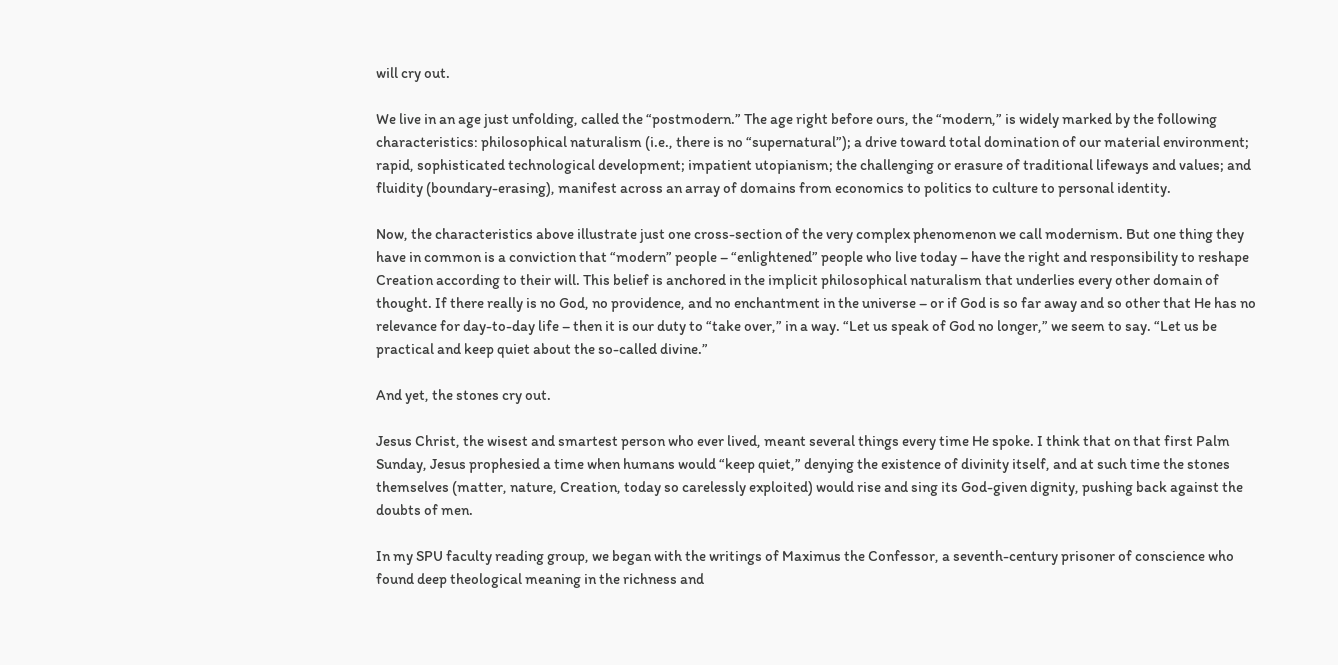will cry out.

We live in an age just unfolding, called the “postmodern.” The age right before ours, the “modern,” is widely marked by the following characteristics: philosophical naturalism (i.e., there is no “supernatural”); a drive toward total domination of our material environment; rapid, sophisticated technological development; impatient utopianism; the challenging or erasure of traditional lifeways and values; and fluidity (boundary-erasing), manifest across an array of domains from economics to politics to culture to personal identity.

Now, the characteristics above illustrate just one cross-section of the very complex phenomenon we call modernism. But one thing they have in common is a conviction that “modern” people – “enlightened” people who live today – have the right and responsibility to reshape Creation according to their will. This belief is anchored in the implicit philosophical naturalism that underlies every other domain of thought. If there really is no God, no providence, and no enchantment in the universe – or if God is so far away and so other that He has no relevance for day-to-day life – then it is our duty to “take over,” in a way. “Let us speak of God no longer,” we seem to say. “Let us be practical and keep quiet about the so-called divine.”

And yet, the stones cry out.

Jesus Christ, the wisest and smartest person who ever lived, meant several things every time He spoke. I think that on that first Palm Sunday, Jesus prophesied a time when humans would “keep quiet,” denying the existence of divinity itself, and at such time the stones themselves (matter, nature, Creation, today so carelessly exploited) would rise and sing its God-given dignity, pushing back against the doubts of men.

In my SPU faculty reading group, we began with the writings of Maximus the Confessor, a seventh-century prisoner of conscience who found deep theological meaning in the richness and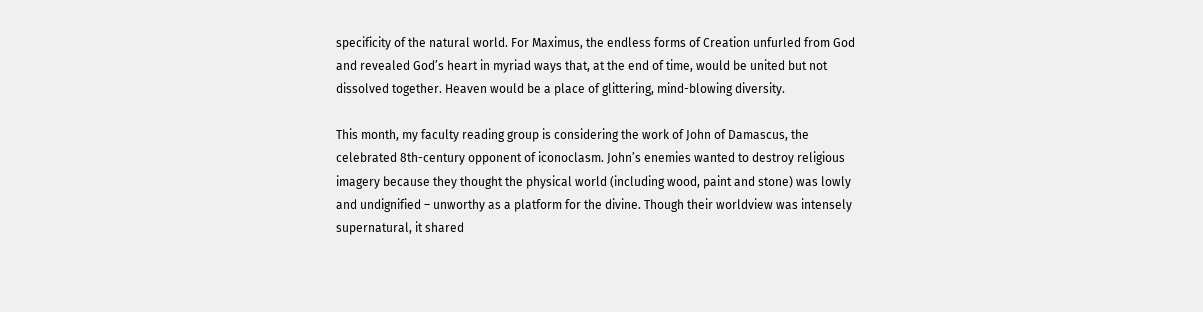specificity of the natural world. For Maximus, the endless forms of Creation unfurled from God and revealed God’s heart in myriad ways that, at the end of time, would be united but not dissolved together. Heaven would be a place of glittering, mind-blowing diversity.

This month, my faculty reading group is considering the work of John of Damascus, the celebrated 8th-century opponent of iconoclasm. John’s enemies wanted to destroy religious imagery because they thought the physical world (including wood, paint and stone) was lowly and undignified – unworthy as a platform for the divine. Though their worldview was intensely supernatural, it shared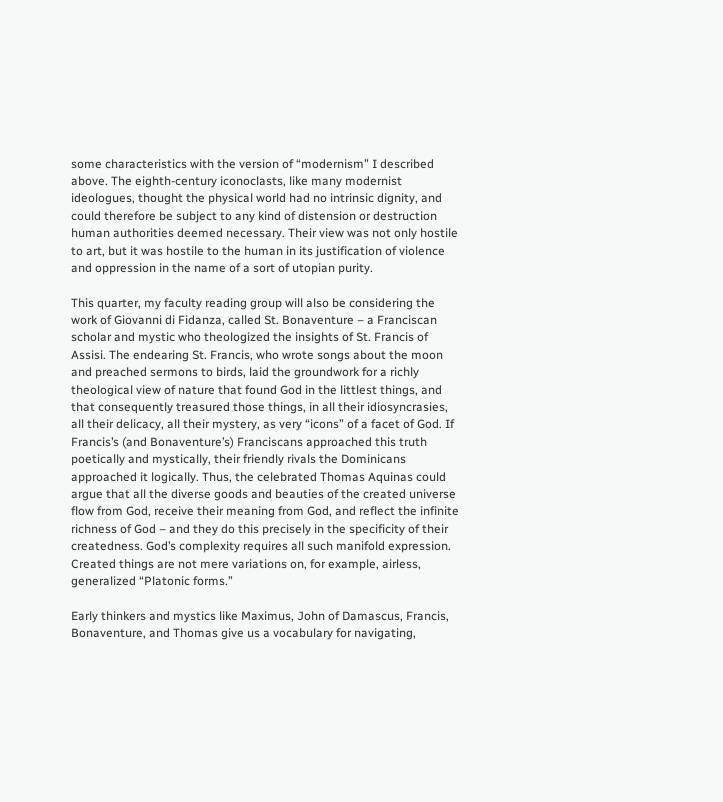some characteristics with the version of “modernism” I described above. The eighth-century iconoclasts, like many modernist ideologues, thought the physical world had no intrinsic dignity, and could therefore be subject to any kind of distension or destruction human authorities deemed necessary. Their view was not only hostile to art, but it was hostile to the human in its justification of violence and oppression in the name of a sort of utopian purity.

This quarter, my faculty reading group will also be considering the work of Giovanni di Fidanza, called St. Bonaventure – a Franciscan scholar and mystic who theologized the insights of St. Francis of Assisi. The endearing St. Francis, who wrote songs about the moon and preached sermons to birds, laid the groundwork for a richly theological view of nature that found God in the littlest things, and that consequently treasured those things, in all their idiosyncrasies, all their delicacy, all their mystery, as very “icons” of a facet of God. If Francis’s (and Bonaventure’s) Franciscans approached this truth poetically and mystically, their friendly rivals the Dominicans approached it logically. Thus, the celebrated Thomas Aquinas could argue that all the diverse goods and beauties of the created universe flow from God, receive their meaning from God, and reflect the infinite richness of God – and they do this precisely in the specificity of their createdness. God’s complexity requires all such manifold expression. Created things are not mere variations on, for example, airless, generalized “Platonic forms.”

Early thinkers and mystics like Maximus, John of Damascus, Francis, Bonaventure, and Thomas give us a vocabulary for navigating,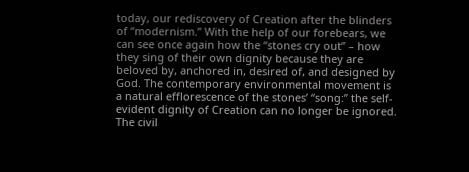today, our rediscovery of Creation after the blinders of “modernism.” With the help of our forebears, we can see once again how the “stones cry out” – how they sing of their own dignity because they are beloved by, anchored in, desired of, and designed by God. The contemporary environmental movement is a natural efflorescence of the stones’ “song:” the self-evident dignity of Creation can no longer be ignored. The civil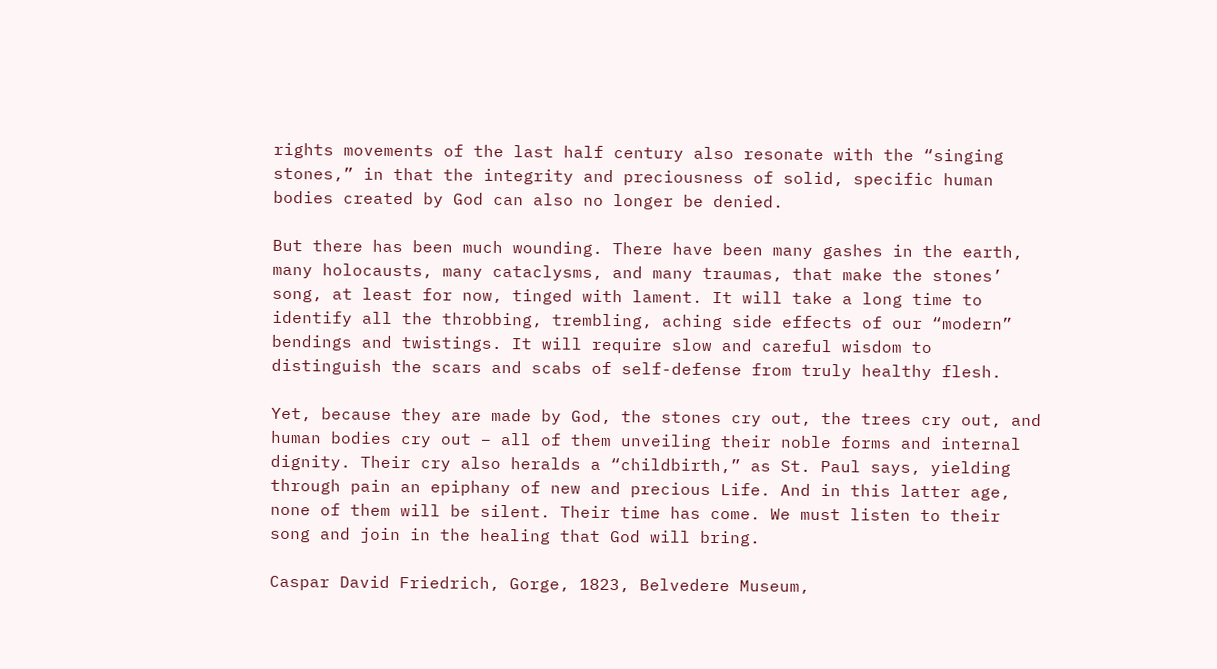rights movements of the last half century also resonate with the “singing stones,” in that the integrity and preciousness of solid, specific human bodies created by God can also no longer be denied.

But there has been much wounding. There have been many gashes in the earth, many holocausts, many cataclysms, and many traumas, that make the stones’ song, at least for now, tinged with lament. It will take a long time to identify all the throbbing, trembling, aching side effects of our “modern” bendings and twistings. It will require slow and careful wisdom to distinguish the scars and scabs of self-defense from truly healthy flesh.

Yet, because they are made by God, the stones cry out, the trees cry out, and human bodies cry out – all of them unveiling their noble forms and internal dignity. Their cry also heralds a “childbirth,” as St. Paul says, yielding through pain an epiphany of new and precious Life. And in this latter age, none of them will be silent. Their time has come. We must listen to their song and join in the healing that God will bring.

Caspar David Friedrich, Gorge, 1823, Belvedere Museum,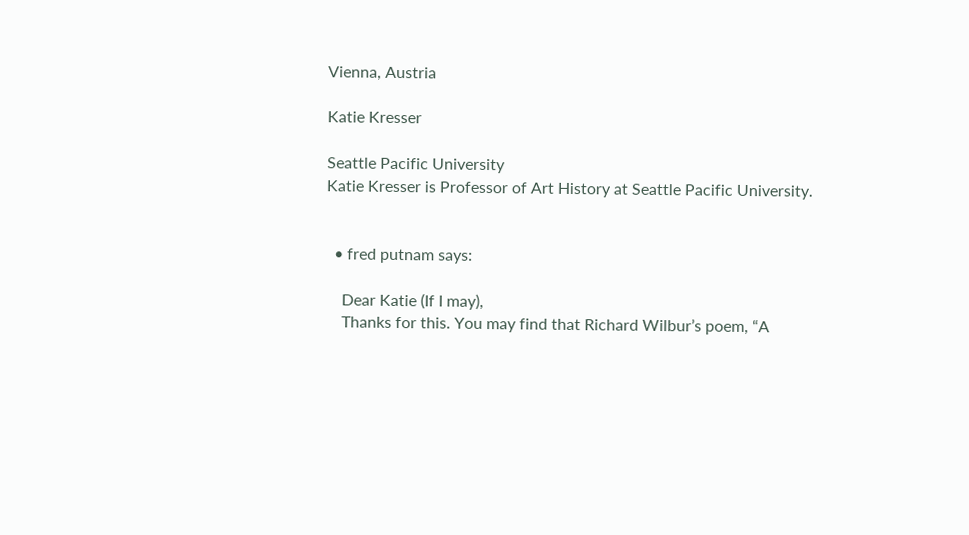Vienna, Austria

Katie Kresser

Seattle Pacific University
Katie Kresser is Professor of Art History at Seattle Pacific University.


  • fred putnam says:

    Dear Katie (If I may),
    Thanks for this. You may find that Richard Wilbur’s poem, “A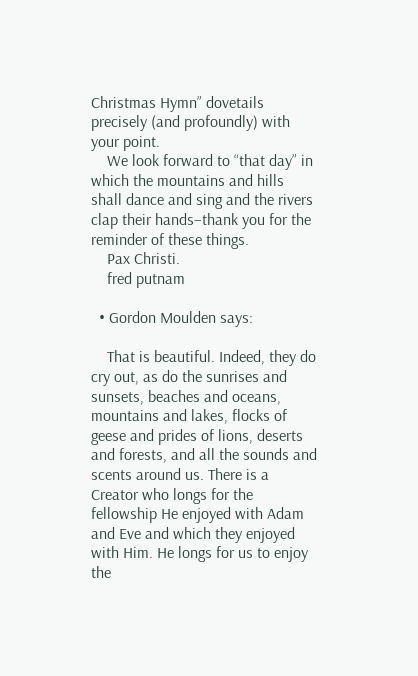Christmas Hymn” dovetails precisely (and profoundly) with your point.
    We look forward to “that day” in which the mountains and hills shall dance and sing and the rivers clap their hands–thank you for the reminder of these things.
    Pax Christi.
    fred putnam

  • Gordon Moulden says:

    That is beautiful. Indeed, they do cry out, as do the sunrises and sunsets, beaches and oceans, mountains and lakes, flocks of geese and prides of lions, deserts and forests, and all the sounds and scents around us. There is a Creator who longs for the fellowship He enjoyed with Adam and Eve and which they enjoyed with Him. He longs for us to enjoy the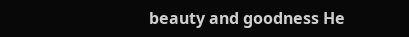beauty and goodness He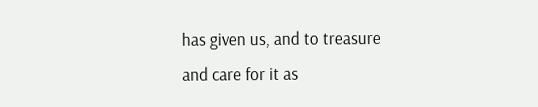has given us, and to treasure and care for it as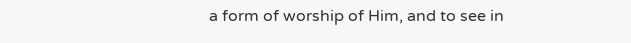a form of worship of Him, and to see in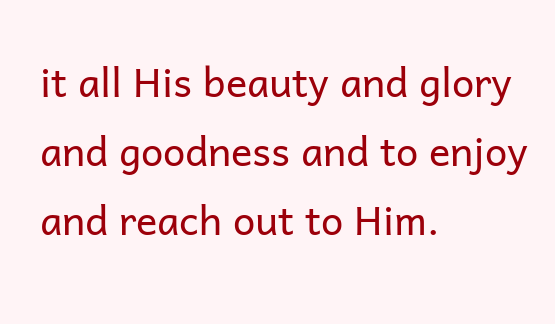it all His beauty and glory and goodness and to enjoy and reach out to Him.